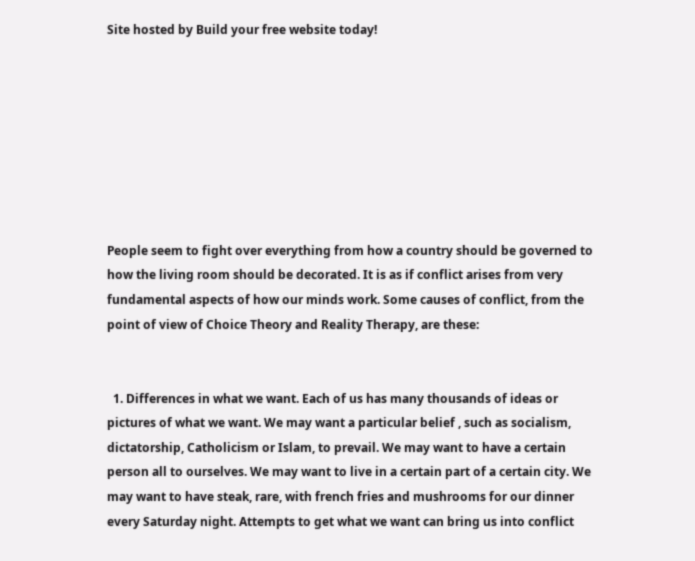Site hosted by Build your free website today!








People seem to fight over everything from how a country should be governed to how the living room should be decorated. It is as if conflict arises from very fundamental aspects of how our minds work. Some causes of conflict, from the point of view of Choice Theory and Reality Therapy, are these:


  1. Differences in what we want. Each of us has many thousands of ideas or pictures of what we want. We may want a particular belief , such as socialism, dictatorship, Catholicism or Islam, to prevail. We may want to have a certain person all to ourselves. We may want to live in a certain part of a certain city. We may want to have steak, rare, with french fries and mushrooms for our dinner every Saturday night. Attempts to get what we want can bring us into conflict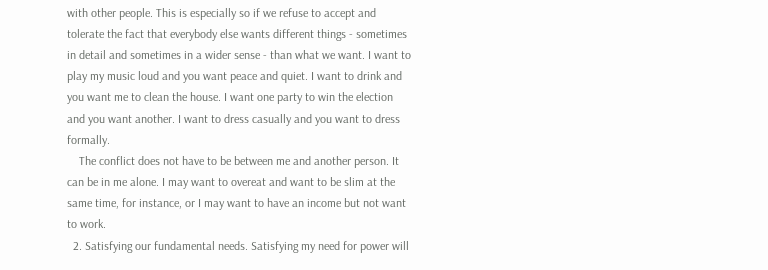with other people. This is especially so if we refuse to accept and tolerate the fact that everybody else wants different things - sometimes in detail and sometimes in a wider sense - than what we want. I want to play my music loud and you want peace and quiet. I want to drink and you want me to clean the house. I want one party to win the election and you want another. I want to dress casually and you want to dress formally.
    The conflict does not have to be between me and another person. It can be in me alone. I may want to overeat and want to be slim at the same time, for instance, or I may want to have an income but not want to work.
  2. Satisfying our fundamental needs. Satisfying my need for power will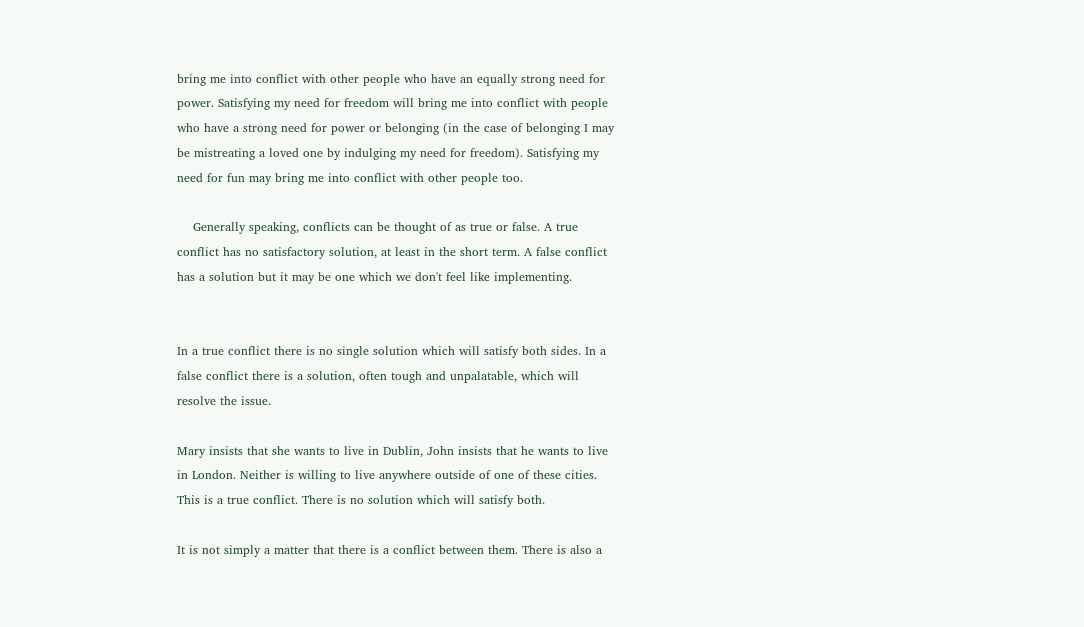bring me into conflict with other people who have an equally strong need for power. Satisfying my need for freedom will bring me into conflict with people who have a strong need for power or belonging (in the case of belonging I may be mistreating a loved one by indulging my need for freedom). Satisfying my need for fun may bring me into conflict with other people too.

    Generally speaking, conflicts can be thought of as true or false. A true conflict has no satisfactory solution, at least in the short term. A false conflict has a solution but it may be one which we don't feel like implementing.


In a true conflict there is no single solution which will satisfy both sides. In a false conflict there is a solution, often tough and unpalatable, which will resolve the issue.

Mary insists that she wants to live in Dublin, John insists that he wants to live in London. Neither is willing to live anywhere outside of one of these cities. This is a true conflict. There is no solution which will satisfy both.

It is not simply a matter that there is a conflict between them. There is also a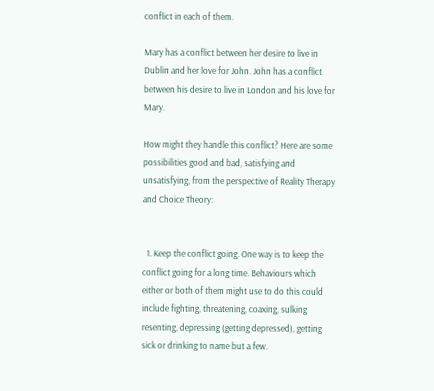conflict in each of them.

Mary has a conflict between her desire to live in Dublin and her love for John. John has a conflict between his desire to live in London and his love for Mary.

How might they handle this conflict? Here are some possibilities good and bad, satisfying and unsatisfying, from the perspective of Reality Therapy and Choice Theory:


  1. Keep the conflict going. One way is to keep the conflict going for a long time. Behaviours which either or both of them might use to do this could include fighting, threatening, coaxing, sulking resenting, depressing (getting depressed), getting sick or drinking to name but a few.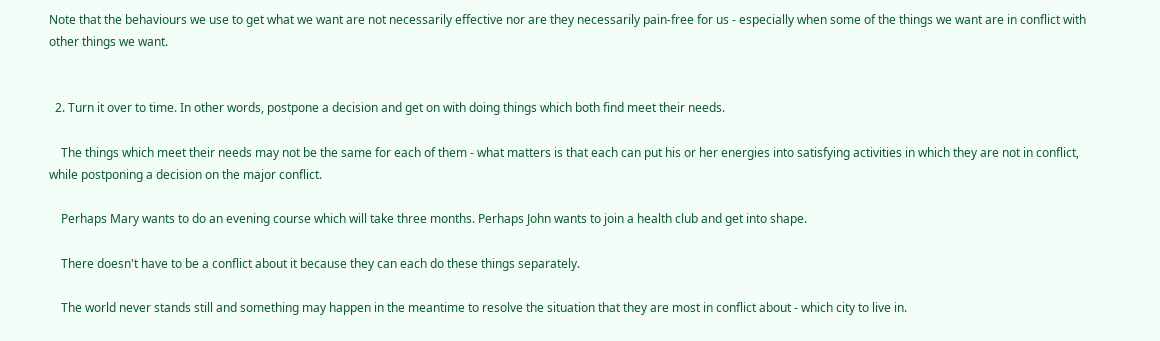Note that the behaviours we use to get what we want are not necessarily effective nor are they necessarily pain-free for us - especially when some of the things we want are in conflict with other things we want.


  2. Turn it over to time. In other words, postpone a decision and get on with doing things which both find meet their needs.

    The things which meet their needs may not be the same for each of them - what matters is that each can put his or her energies into satisfying activities in which they are not in conflict, while postponing a decision on the major conflict.

    Perhaps Mary wants to do an evening course which will take three months. Perhaps John wants to join a health club and get into shape.

    There doesn't have to be a conflict about it because they can each do these things separately.

    The world never stands still and something may happen in the meantime to resolve the situation that they are most in conflict about - which city to live in.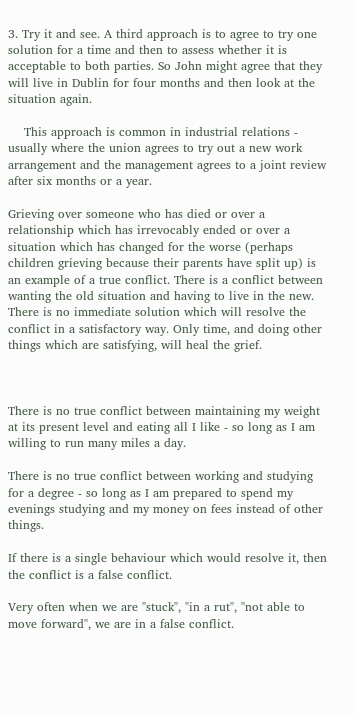3. Try it and see. A third approach is to agree to try one solution for a time and then to assess whether it is acceptable to both parties. So John might agree that they will live in Dublin for four months and then look at the situation again.

    This approach is common in industrial relations - usually where the union agrees to try out a new work arrangement and the management agrees to a joint review after six months or a year.

Grieving over someone who has died or over a relationship which has irrevocably ended or over a situation which has changed for the worse (perhaps children grieving because their parents have split up) is an example of a true conflict. There is a conflict between wanting the old situation and having to live in the new. There is no immediate solution which will resolve the conflict in a satisfactory way. Only time, and doing other things which are satisfying, will heal the grief.



There is no true conflict between maintaining my weight at its present level and eating all I like - so long as I am willing to run many miles a day.

There is no true conflict between working and studying for a degree - so long as I am prepared to spend my evenings studying and my money on fees instead of other things.

If there is a single behaviour which would resolve it, then the conflict is a false conflict.

Very often when we are "stuck", "in a rut", "not able to move forward", we are in a false conflict.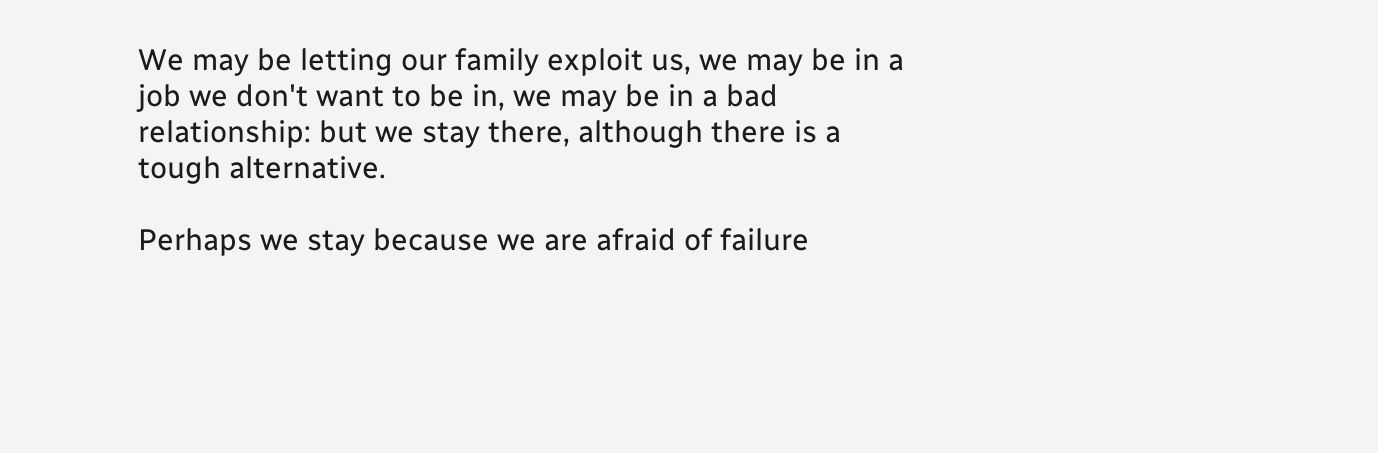We may be letting our family exploit us, we may be in a job we don't want to be in, we may be in a bad relationship: but we stay there, although there is a tough alternative.

Perhaps we stay because we are afraid of failure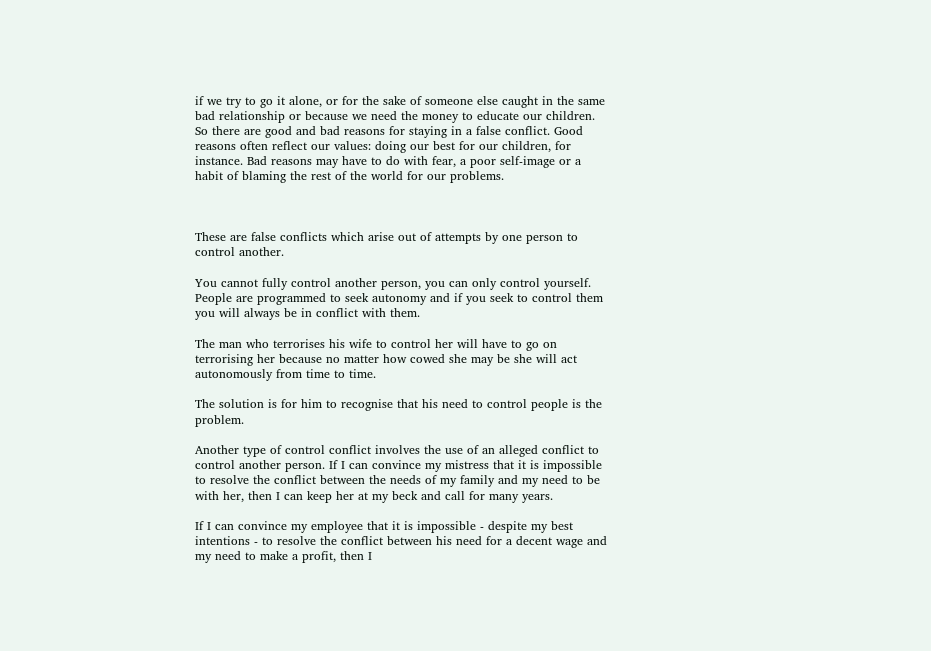if we try to go it alone, or for the sake of someone else caught in the same bad relationship or because we need the money to educate our children. So there are good and bad reasons for staying in a false conflict. Good reasons often reflect our values: doing our best for our children, for instance. Bad reasons may have to do with fear, a poor self-image or a habit of blaming the rest of the world for our problems.



These are false conflicts which arise out of attempts by one person to control another.

You cannot fully control another person, you can only control yourself. People are programmed to seek autonomy and if you seek to control them you will always be in conflict with them.

The man who terrorises his wife to control her will have to go on terrorising her because no matter how cowed she may be she will act autonomously from time to time.

The solution is for him to recognise that his need to control people is the problem.

Another type of control conflict involves the use of an alleged conflict to control another person. If I can convince my mistress that it is impossible to resolve the conflict between the needs of my family and my need to be with her, then I can keep her at my beck and call for many years.

If I can convince my employee that it is impossible - despite my best intentions - to resolve the conflict between his need for a decent wage and my need to make a profit, then I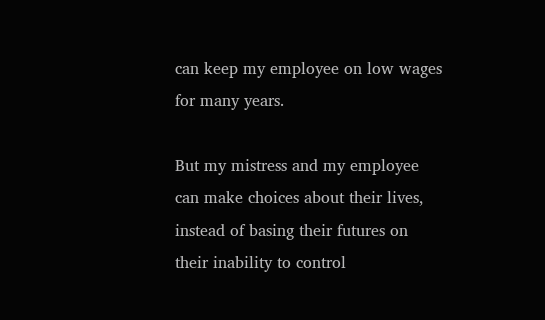can keep my employee on low wages for many years.

But my mistress and my employee can make choices about their lives, instead of basing their futures on their inability to control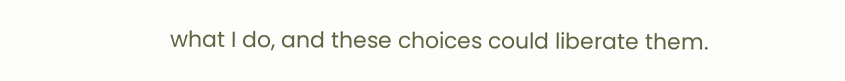what I do, and these choices could liberate them.